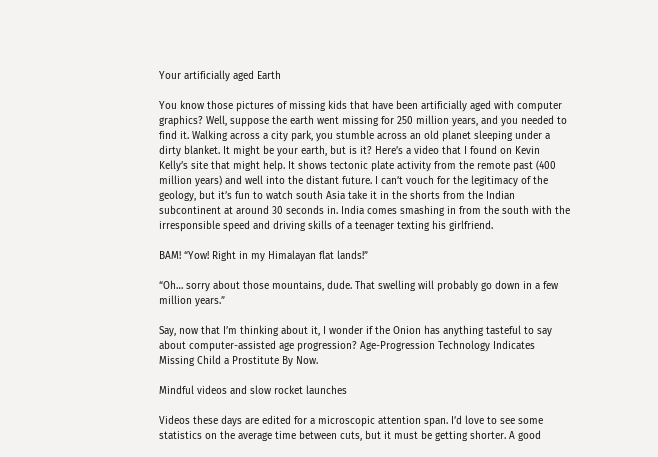Your artificially aged Earth

You know those pictures of missing kids that have been artificially aged with computer graphics? Well, suppose the earth went missing for 250 million years, and you needed to find it. Walking across a city park, you stumble across an old planet sleeping under a dirty blanket. It might be your earth, but is it? Here’s a video that I found on Kevin Kelly’s site that might help. It shows tectonic plate activity from the remote past (400 million years) and well into the distant future. I can’t vouch for the legitimacy of the geology, but it’s fun to watch south Asia take it in the shorts from the Indian subcontinent at around 30 seconds in. India comes smashing in from the south with the irresponsible speed and driving skills of a teenager texting his girlfriend.

BAM! “Yow! Right in my Himalayan flat lands!”

“Oh… sorry about those mountains, dude. That swelling will probably go down in a few million years.”

Say, now that I’m thinking about it, I wonder if the Onion has anything tasteful to say about computer-assisted age progression? Age-Progression Technology Indicates Missing Child a Prostitute By Now.

Mindful videos and slow rocket launches

Videos these days are edited for a microscopic attention span. I’d love to see some statistics on the average time between cuts, but it must be getting shorter. A good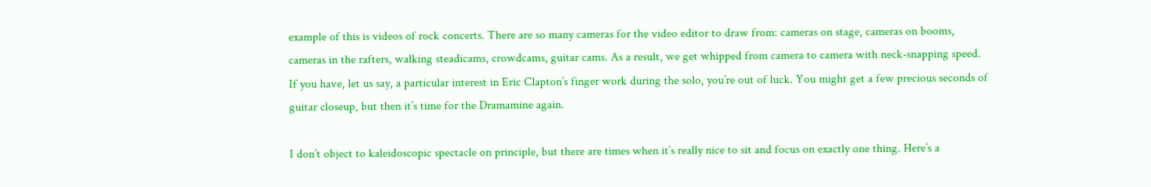example of this is videos of rock concerts. There are so many cameras for the video editor to draw from: cameras on stage, cameras on booms, cameras in the rafters, walking steadicams, crowdcams, guitar cams. As a result, we get whipped from camera to camera with neck-snapping speed. If you have, let us say, a particular interest in Eric Clapton’s finger work during the solo, you’re out of luck. You might get a few precious seconds of guitar closeup, but then it’s time for the Dramamine again.

I don’t object to kaleidoscopic spectacle on principle, but there are times when it’s really nice to sit and focus on exactly one thing. Here’s a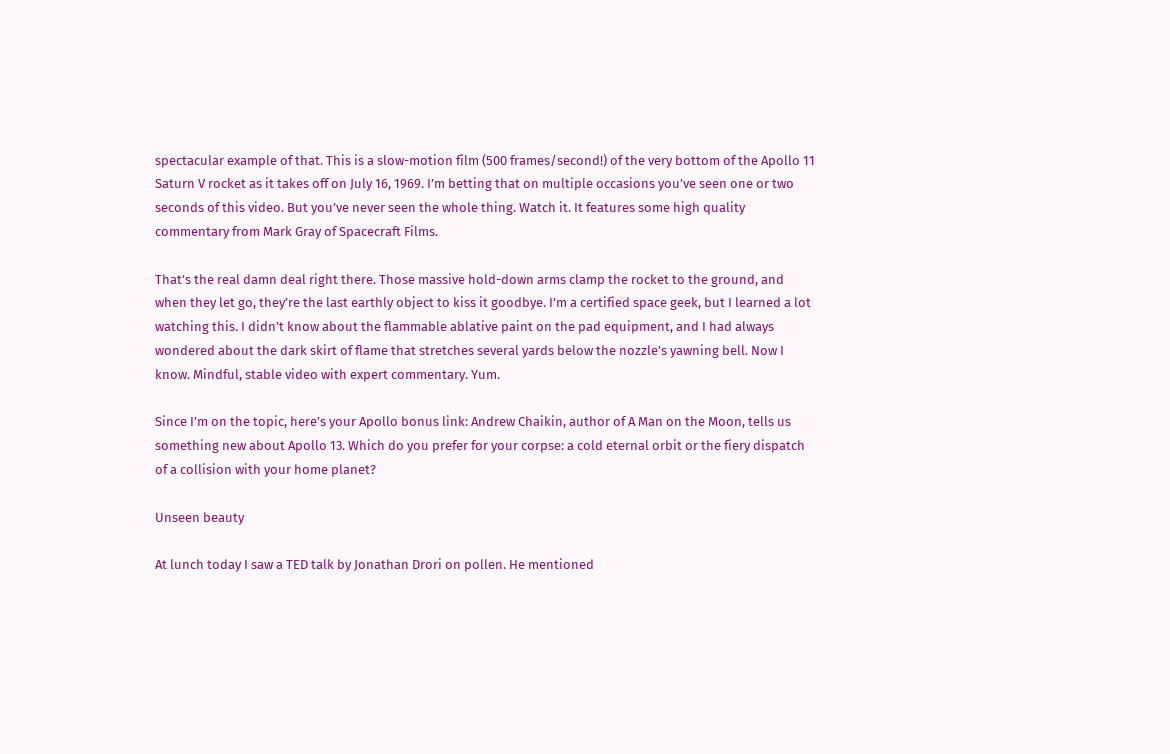spectacular example of that. This is a slow-motion film (500 frames/second!) of the very bottom of the Apollo 11 Saturn V rocket as it takes off on July 16, 1969. I’m betting that on multiple occasions you’ve seen one or two seconds of this video. But you’ve never seen the whole thing. Watch it. It features some high quality commentary from Mark Gray of Spacecraft Films.

That’s the real damn deal right there. Those massive hold-down arms clamp the rocket to the ground, and when they let go, they’re the last earthly object to kiss it goodbye. I’m a certified space geek, but I learned a lot watching this. I didn’t know about the flammable ablative paint on the pad equipment, and I had always wondered about the dark skirt of flame that stretches several yards below the nozzle’s yawning bell. Now I know. Mindful, stable video with expert commentary. Yum.

Since I’m on the topic, here’s your Apollo bonus link: Andrew Chaikin, author of A Man on the Moon, tells us something new about Apollo 13. Which do you prefer for your corpse: a cold eternal orbit or the fiery dispatch of a collision with your home planet?

Unseen beauty

At lunch today I saw a TED talk by Jonathan Drori on pollen. He mentioned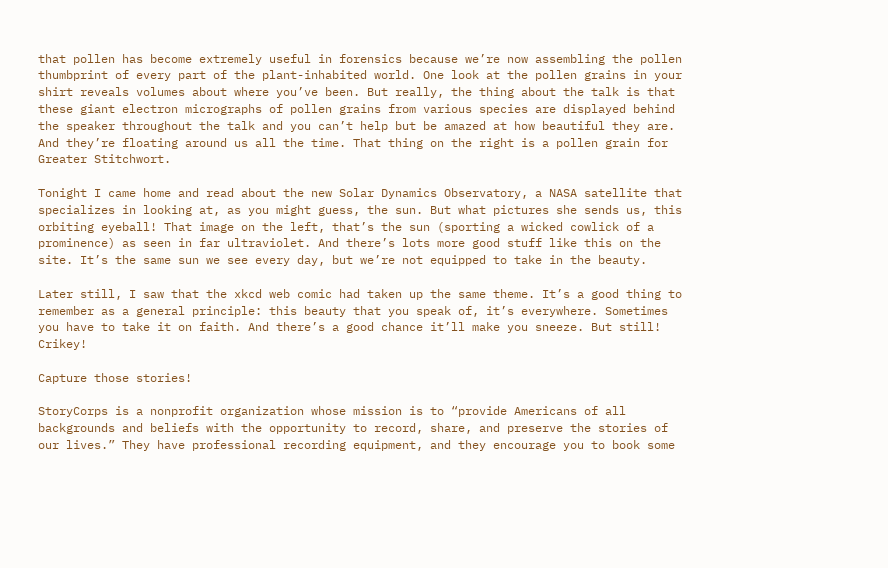that pollen has become extremely useful in forensics because we’re now assembling the pollen thumbprint of every part of the plant-inhabited world. One look at the pollen grains in your shirt reveals volumes about where you’ve been. But really, the thing about the talk is that these giant electron micrographs of pollen grains from various species are displayed behind the speaker throughout the talk and you can’t help but be amazed at how beautiful they are. And they’re floating around us all the time. That thing on the right is a pollen grain for Greater Stitchwort.

Tonight I came home and read about the new Solar Dynamics Observatory, a NASA satellite that specializes in looking at, as you might guess, the sun. But what pictures she sends us, this orbiting eyeball! That image on the left, that’s the sun (sporting a wicked cowlick of a prominence) as seen in far ultraviolet. And there’s lots more good stuff like this on the site. It’s the same sun we see every day, but we’re not equipped to take in the beauty.

Later still, I saw that the xkcd web comic had taken up the same theme. It’s a good thing to remember as a general principle: this beauty that you speak of, it’s everywhere. Sometimes you have to take it on faith. And there’s a good chance it’ll make you sneeze. But still! Crikey!

Capture those stories!

StoryCorps is a nonprofit organization whose mission is to “provide Americans of all backgrounds and beliefs with the opportunity to record, share, and preserve the stories of our lives.” They have professional recording equipment, and they encourage you to book some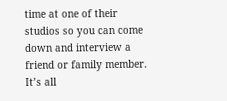time at one of their studios so you can come down and interview a friend or family member. It’s all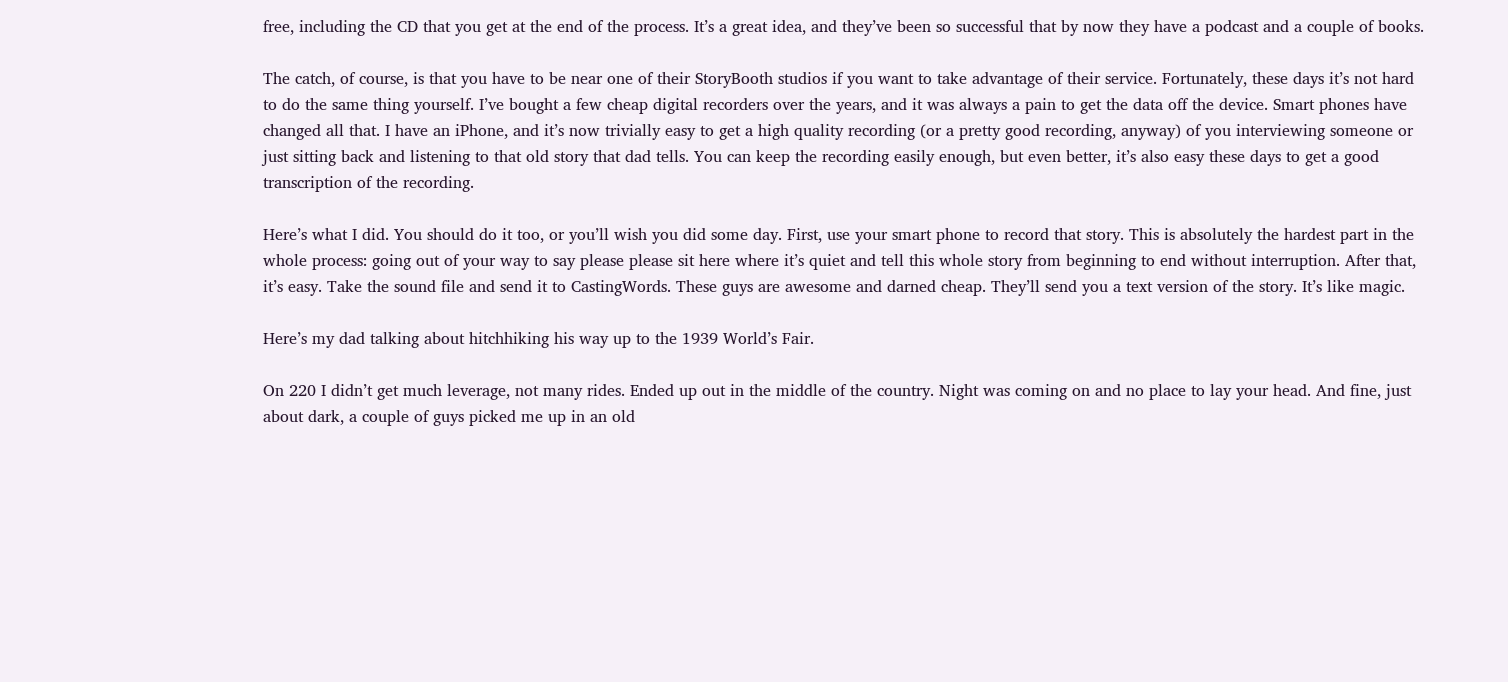free, including the CD that you get at the end of the process. It’s a great idea, and they’ve been so successful that by now they have a podcast and a couple of books.

The catch, of course, is that you have to be near one of their StoryBooth studios if you want to take advantage of their service. Fortunately, these days it’s not hard to do the same thing yourself. I’ve bought a few cheap digital recorders over the years, and it was always a pain to get the data off the device. Smart phones have changed all that. I have an iPhone, and it’s now trivially easy to get a high quality recording (or a pretty good recording, anyway) of you interviewing someone or just sitting back and listening to that old story that dad tells. You can keep the recording easily enough, but even better, it’s also easy these days to get a good transcription of the recording.

Here’s what I did. You should do it too, or you’ll wish you did some day. First, use your smart phone to record that story. This is absolutely the hardest part in the whole process: going out of your way to say please please sit here where it’s quiet and tell this whole story from beginning to end without interruption. After that, it’s easy. Take the sound file and send it to CastingWords. These guys are awesome and darned cheap. They’ll send you a text version of the story. It’s like magic.

Here’s my dad talking about hitchhiking his way up to the 1939 World’s Fair.

On 220 I didn’t get much leverage, not many rides. Ended up out in the middle of the country. Night was coming on and no place to lay your head. And fine, just about dark, a couple of guys picked me up in an old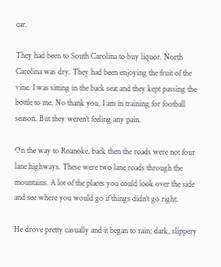car.

They had been to South Carolina to buy liquor. North Carolina was dry. They had been enjoying the fruit of the vine. I was sitting in the back seat and they kept passing the bottle to me. No thank you, I am in training for football season. But they weren’t feeling any pain.

On the way to Roanoke, back then the roads were not four lane highways. These were two lane roads through the mountains. A lot of the places you could look over the side and see where you would go if things didn’t go right.

He drove pretty casually and it began to rain; dark, slippery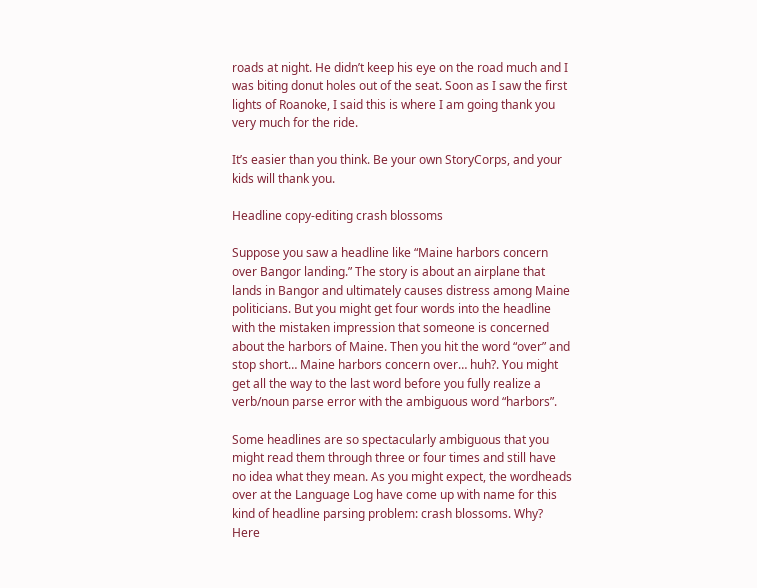roads at night. He didn’t keep his eye on the road much and I was biting donut holes out of the seat. Soon as I saw the first lights of Roanoke, I said this is where I am going thank you very much for the ride.

It’s easier than you think. Be your own StoryCorps, and your kids will thank you.

Headline copy-editing crash blossoms

Suppose you saw a headline like “Maine harbors concern over Bangor landing.” The story is about an airplane that lands in Bangor and ultimately causes distress among Maine politicians. But you might get four words into the headline with the mistaken impression that someone is concerned about the harbors of Maine. Then you hit the word “over” and stop short… Maine harbors concern over… huh?. You might get all the way to the last word before you fully realize a verb/noun parse error with the ambiguous word “harbors”.

Some headlines are so spectacularly ambiguous that you might read them through three or four times and still have no idea what they mean. As you might expect, the wordheads over at the Language Log have come up with name for this kind of headline parsing problem: crash blossoms. Why? Here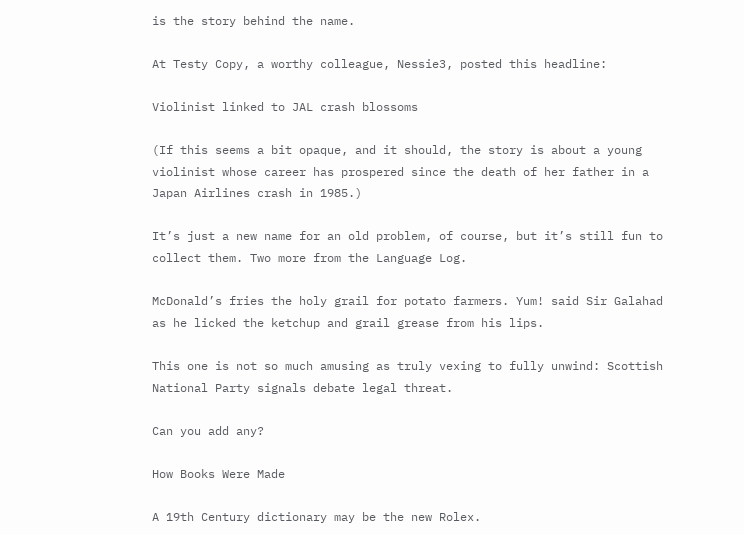is the story behind the name.

At Testy Copy, a worthy colleague, Nessie3, posted this headline:

Violinist linked to JAL crash blossoms

(If this seems a bit opaque, and it should, the story is about a young violinist whose career has prospered since the death of her father in a Japan Airlines crash in 1985.)

It’s just a new name for an old problem, of course, but it’s still fun to collect them. Two more from the Language Log.

McDonald’s fries the holy grail for potato farmers. Yum! said Sir Galahad as he licked the ketchup and grail grease from his lips.

This one is not so much amusing as truly vexing to fully unwind: Scottish National Party signals debate legal threat.

Can you add any?

How Books Were Made

A 19th Century dictionary may be the new Rolex.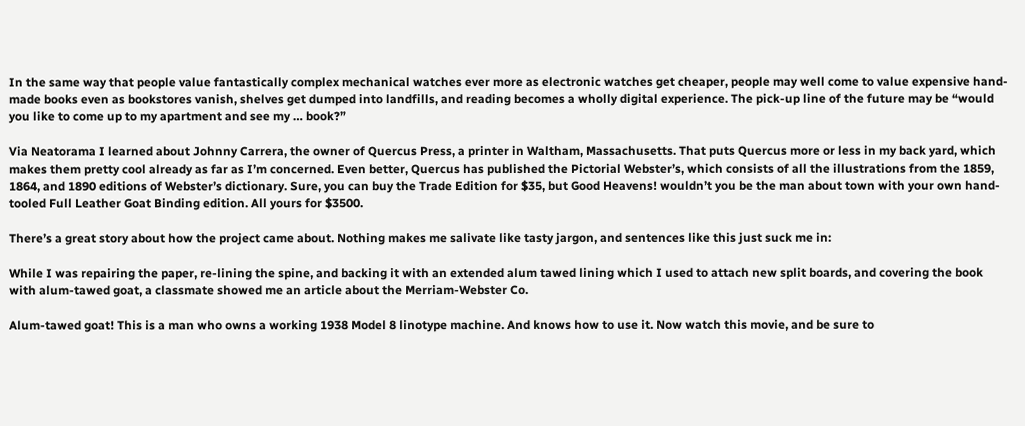In the same way that people value fantastically complex mechanical watches ever more as electronic watches get cheaper, people may well come to value expensive hand-made books even as bookstores vanish, shelves get dumped into landfills, and reading becomes a wholly digital experience. The pick-up line of the future may be “would you like to come up to my apartment and see my … book?”

Via Neatorama I learned about Johnny Carrera, the owner of Quercus Press, a printer in Waltham, Massachusetts. That puts Quercus more or less in my back yard, which makes them pretty cool already as far as I’m concerned. Even better, Quercus has published the Pictorial Webster’s, which consists of all the illustrations from the 1859, 1864, and 1890 editions of Webster’s dictionary. Sure, you can buy the Trade Edition for $35, but Good Heavens! wouldn’t you be the man about town with your own hand-tooled Full Leather Goat Binding edition. All yours for $3500.

There’s a great story about how the project came about. Nothing makes me salivate like tasty jargon, and sentences like this just suck me in:

While I was repairing the paper, re-lining the spine, and backing it with an extended alum tawed lining which I used to attach new split boards, and covering the book with alum-tawed goat, a classmate showed me an article about the Merriam-Webster Co.

Alum-tawed goat! This is a man who owns a working 1938 Model 8 linotype machine. And knows how to use it. Now watch this movie, and be sure to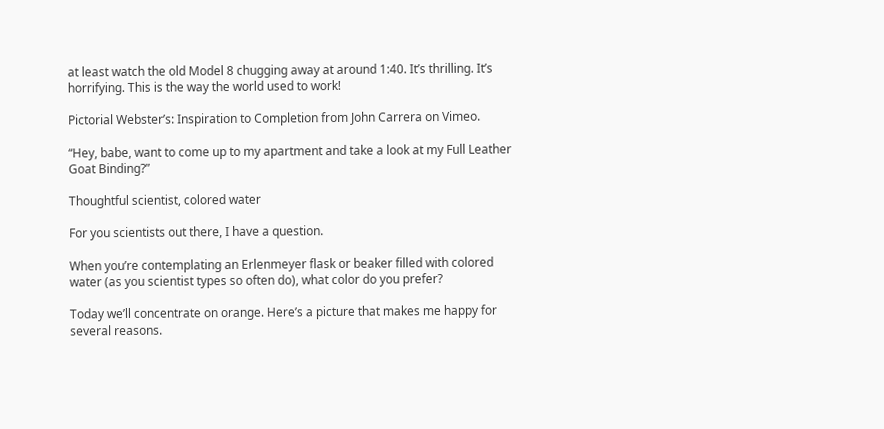at least watch the old Model 8 chugging away at around 1:40. It’s thrilling. It’s horrifying. This is the way the world used to work!

Pictorial Webster’s: Inspiration to Completion from John Carrera on Vimeo.

“Hey, babe, want to come up to my apartment and take a look at my Full Leather Goat Binding?”

Thoughtful scientist, colored water

For you scientists out there, I have a question.

When you’re contemplating an Erlenmeyer flask or beaker filled with colored water (as you scientist types so often do), what color do you prefer?

Today we’ll concentrate on orange. Here’s a picture that makes me happy for several reasons.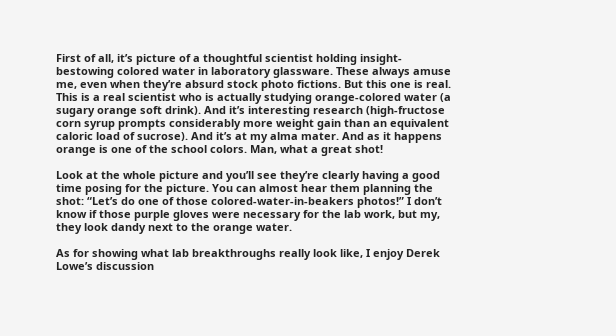First of all, it’s picture of a thoughtful scientist holding insight-bestowing colored water in laboratory glassware. These always amuse me, even when they’re absurd stock photo fictions. But this one is real. This is a real scientist who is actually studying orange-colored water (a sugary orange soft drink). And it’s interesting research (high-fructose corn syrup prompts considerably more weight gain than an equivalent caloric load of sucrose). And it’s at my alma mater. And as it happens orange is one of the school colors. Man, what a great shot!

Look at the whole picture and you’ll see they’re clearly having a good time posing for the picture. You can almost hear them planning the shot: “Let’s do one of those colored-water-in-beakers photos!” I don’t know if those purple gloves were necessary for the lab work, but my, they look dandy next to the orange water.

As for showing what lab breakthroughs really look like, I enjoy Derek Lowe’s discussion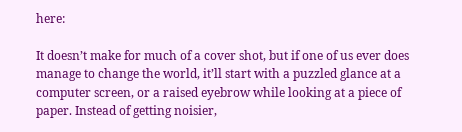here:

It doesn’t make for much of a cover shot, but if one of us ever does manage to change the world, it’ll start with a puzzled glance at a computer screen, or a raised eyebrow while looking at a piece of paper. Instead of getting noisier,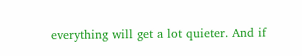everything will get a lot quieter. And if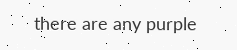there are any purple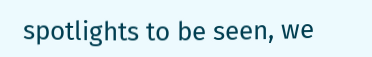spotlights to be seen, we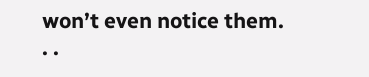won’t even notice them. . .